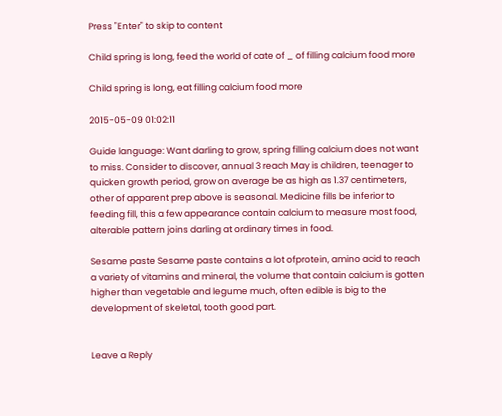Press "Enter" to skip to content

Child spring is long, feed the world of cate of _ of filling calcium food more

Child spring is long, eat filling calcium food more

2015-05-09 01:02:11

Guide language: Want darling to grow, spring filling calcium does not want to miss. Consider to discover, annual 3 reach May is children, teenager to quicken growth period, grow on average be as high as 1.37 centimeters, other of apparent prep above is seasonal. Medicine fills be inferior to feeding fill, this a few appearance contain calcium to measure most food, alterable pattern joins darling at ordinary times in food.

Sesame paste Sesame paste contains a lot ofprotein, amino acid to reach a variety of vitamins and mineral, the volume that contain calcium is gotten higher than vegetable and legume much, often edible is big to the development of skeletal, tooth good part.


Leave a Reply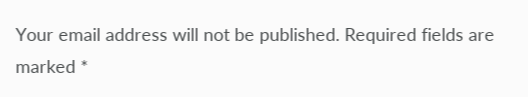Your email address will not be published. Required fields are marked *